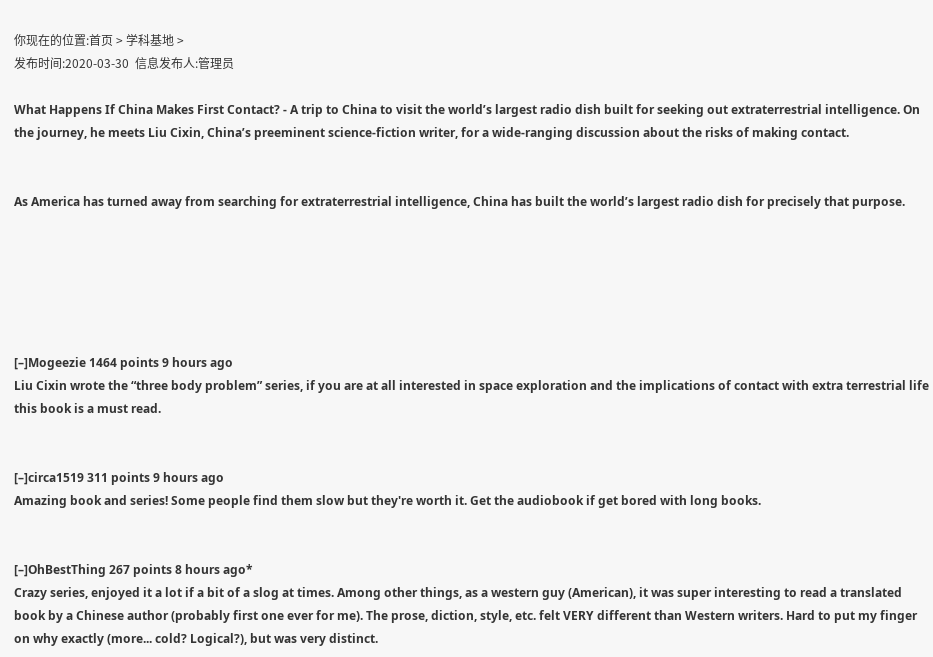你现在的位置:首页 > 学科基地 >
发布时间:2020-03-30  信息发布人:管理员

What Happens If China Makes First Contact? - A trip to China to visit the world’s largest radio dish built for seeking out extraterrestrial intelligence. On the journey, he meets Liu Cixin, China’s preeminent science-fiction writer, for a wide-ranging discussion about the risks of making contact.


As America has turned away from searching for extraterrestrial intelligence, China has built the world’s largest radio dish for precisely that purpose.






[–]Mogeezie 1464 points 9 hours ago
Liu Cixin wrote the “three body problem” series, if you are at all interested in space exploration and the implications of contact with extra terrestrial life this book is a must read.


[–]circa1519 311 points 9 hours ago
Amazing book and series! Some people find them slow but they're worth it. Get the audiobook if get bored with long books.


[–]OhBestThing 267 points 8 hours ago*
Crazy series, enjoyed it a lot if a bit of a slog at times. Among other things, as a western guy (American), it was super interesting to read a translated book by a Chinese author (probably first one ever for me). The prose, diction, style, etc. felt VERY different than Western writers. Hard to put my finger on why exactly (more... cold? Logical?), but was very distinct.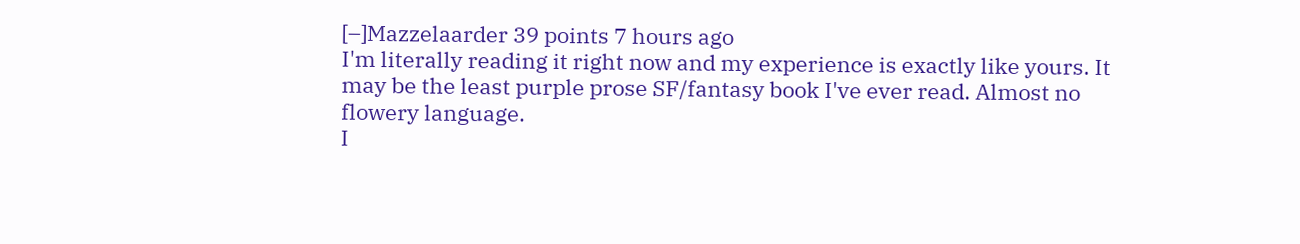[–]Mazzelaarder 39 points 7 hours ago
I'm literally reading it right now and my experience is exactly like yours. It may be the least purple prose SF/fantasy book I've ever read. Almost no flowery language.
I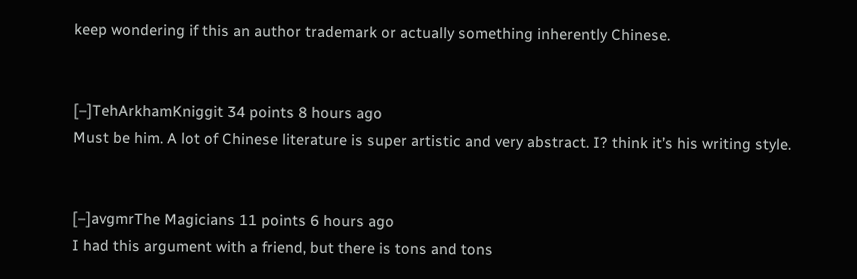keep wondering if this an author trademark or actually something inherently Chinese.


[–]TehArkhamKniggit 34 points 8 hours ago
Must be him. A lot of Chinese literature is super artistic and very abstract. I? think it’s his writing style.


[–]avgmrThe Magicians 11 points 6 hours ago
I had this argument with a friend, but there is tons and tons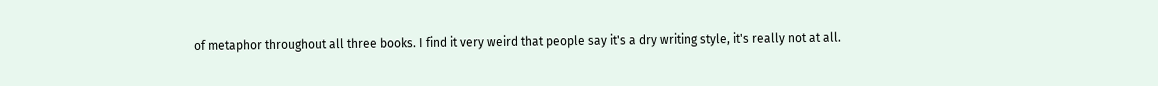of metaphor throughout all three books. I find it very weird that people say it's a dry writing style, it's really not at all.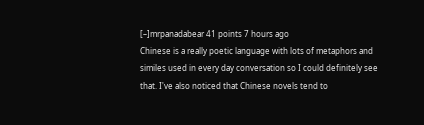[–]mrpanadabear 41 points 7 hours ago
Chinese is a really poetic language with lots of metaphors and similes used in every day conversation so I could definitely see that. I've also noticed that Chinese novels tend to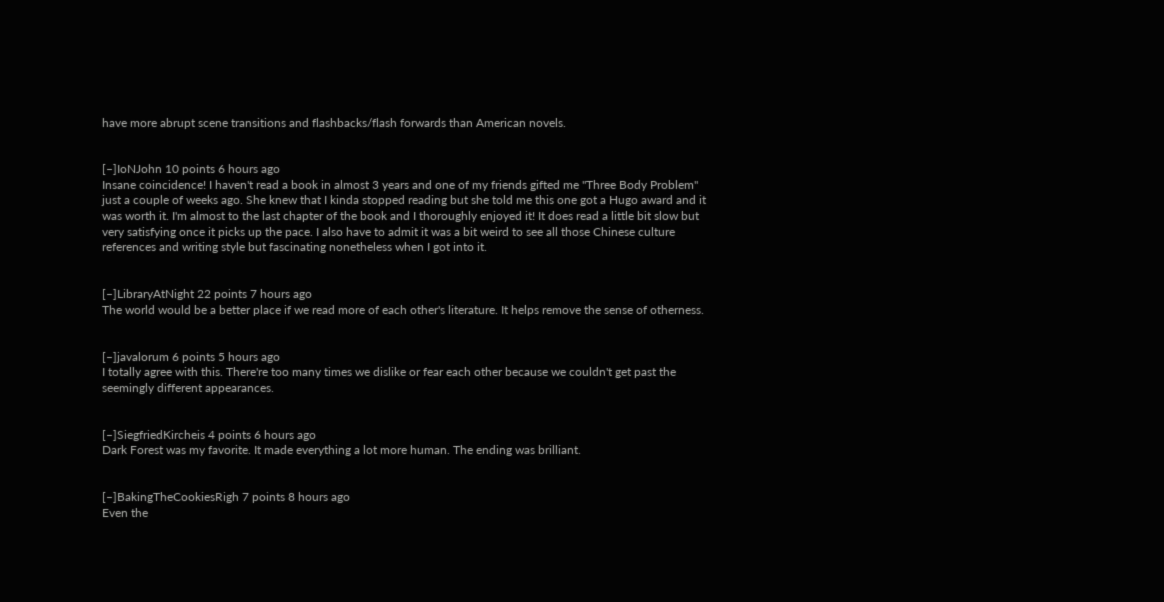have more abrupt scene transitions and flashbacks/flash forwards than American novels.


[–]IoNJohn 10 points 6 hours ago
Insane coincidence! I haven't read a book in almost 3 years and one of my friends gifted me "Three Body Problem" just a couple of weeks ago. She knew that I kinda stopped reading but she told me this one got a Hugo award and it was worth it. I'm almost to the last chapter of the book and I thoroughly enjoyed it! It does read a little bit slow but very satisfying once it picks up the pace. I also have to admit it was a bit weird to see all those Chinese culture references and writing style but fascinating nonetheless when I got into it.


[–]LibraryAtNight 22 points 7 hours ago
The world would be a better place if we read more of each other's literature. It helps remove the sense of otherness.


[–]javalorum 6 points 5 hours ago
I totally agree with this. There're too many times we dislike or fear each other because we couldn't get past the seemingly different appearances.


[–]SiegfriedKircheis 4 points 6 hours ago
Dark Forest was my favorite. It made everything a lot more human. The ending was brilliant.


[–]BakingTheCookiesRigh 7 points 8 hours ago
Even the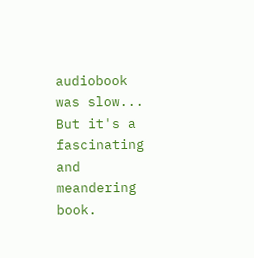audiobook was slow... But it's a fascinating and meandering book.